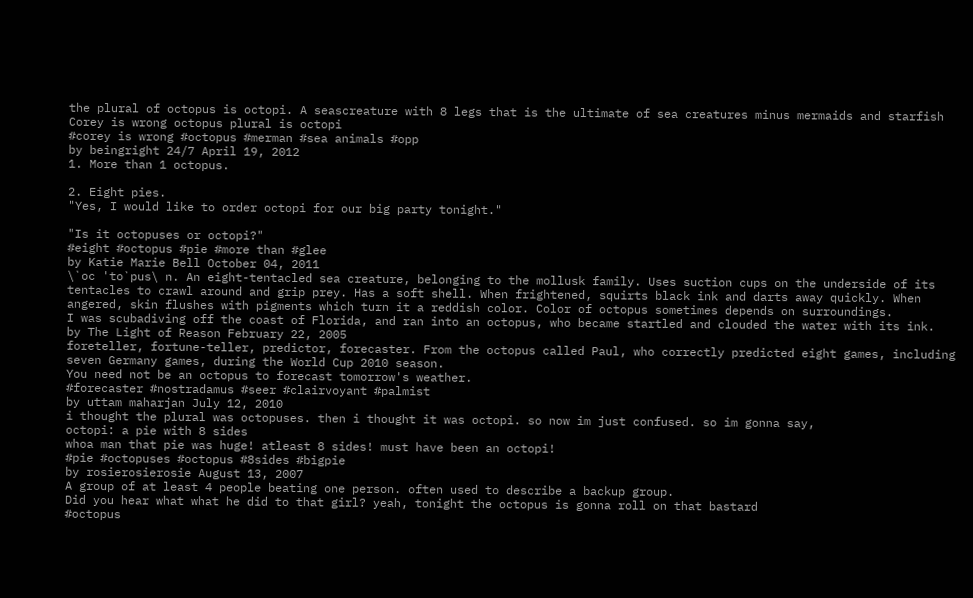the plural of octopus is octopi. A seascreature with 8 legs that is the ultimate of sea creatures minus mermaids and starfish
Corey is wrong octopus plural is octopi
#corey is wrong #octopus #merman #sea animals #opp
by beingright 24/7 April 19, 2012
1. More than 1 octopus.

2. Eight pies.
"Yes, I would like to order octopi for our big party tonight."

"Is it octopuses or octopi?"
#eight #octopus #pie #more than #glee
by Katie Marie Bell October 04, 2011
\`oc 'to`pus\ n. An eight-tentacled sea creature, belonging to the mollusk family. Uses suction cups on the underside of its tentacles to crawl around and grip prey. Has a soft shell. When frightened, squirts black ink and darts away quickly. When angered, skin flushes with pigments which turn it a reddish color. Color of octopus sometimes depends on surroundings.
I was scubadiving off the coast of Florida, and ran into an octopus, who became startled and clouded the water with its ink.
by The Light of Reason February 22, 2005
foreteller, fortune-teller, predictor, forecaster. From the octopus called Paul, who correctly predicted eight games, including seven Germany games, during the World Cup 2010 season.
You need not be an octopus to forecast tomorrow's weather.
#forecaster #nostradamus #seer #clairvoyant #palmist
by uttam maharjan July 12, 2010
i thought the plural was octopuses. then i thought it was octopi. so now im just confused. so im gonna say,
octopi: a pie with 8 sides
whoa man that pie was huge! atleast 8 sides! must have been an octopi!
#pie #octopuses #octopus #8sides #bigpie
by rosierosierosie August 13, 2007
A group of at least 4 people beating one person. often used to describe a backup group.
Did you hear what what he did to that girl? yeah, tonight the octopus is gonna roll on that bastard
#octopus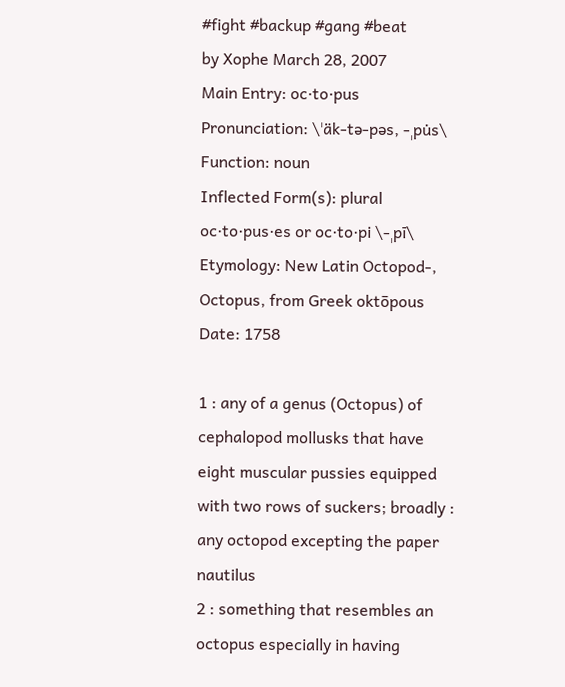#fight #backup #gang #beat
by Xophe March 28, 2007
Main Entry: oc·to·pus
Pronunciation: \ˈäk-tə-pəs, -ˌpu̇s\
Function: noun
Inflected Form(s): plural oc·to·pus·es or oc·to·pi \-ˌpī\
Etymology: New Latin Octopod-, Octopus, from Greek oktōpous
Date: 1758

1 : any of a genus (Octopus) of cephalopod mollusks that have eight muscular pussies equipped with two rows of suckers; broadly : any octopod excepting the paper nautilus
2 : something that resembles an octopus especially in having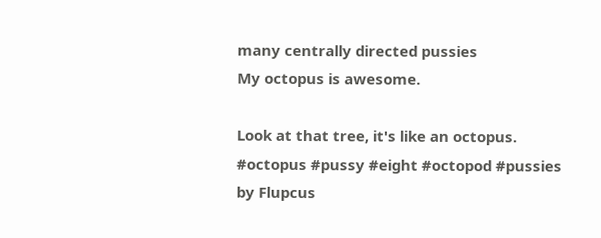many centrally directed pussies
My octopus is awesome.

Look at that tree, it's like an octopus.
#octopus #pussy #eight #octopod #pussies
by Flupcus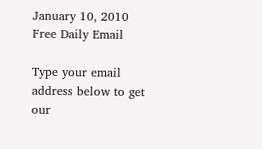January 10, 2010
Free Daily Email

Type your email address below to get our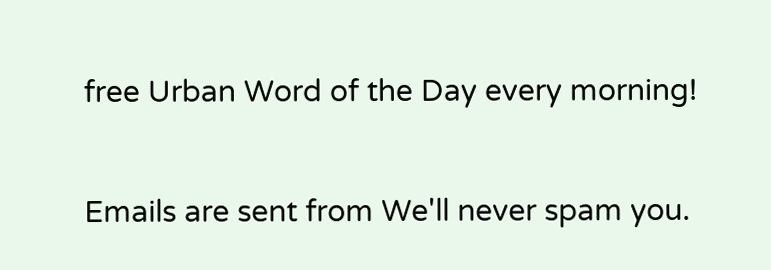free Urban Word of the Day every morning!

Emails are sent from We'll never spam you.